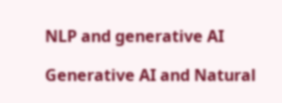NLP and generative AI

Generative AI and Natural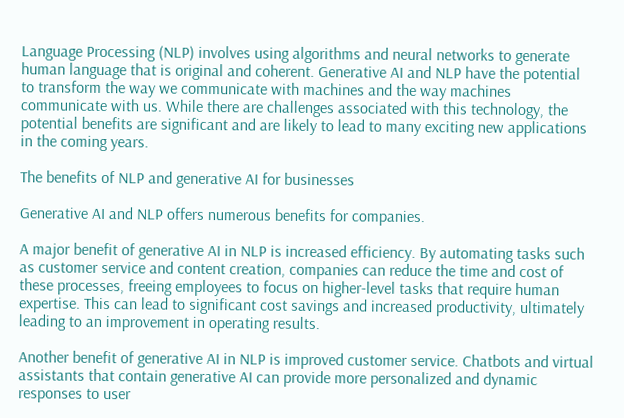Language Processing (NLP) involves using algorithms and neural networks to generate human language that is original and coherent. Generative AI and NLP have the potential to transform the way we communicate with machines and the way machines communicate with us. While there are challenges associated with this technology, the potential benefits are significant and are likely to lead to many exciting new applications in the coming years.

The benefits of NLP and generative AI for businesses

Generative AI and NLP offers numerous benefits for companies.

A major benefit of generative AI in NLP is increased efficiency. By automating tasks such as customer service and content creation, companies can reduce the time and cost of these processes, freeing employees to focus on higher-level tasks that require human expertise. This can lead to significant cost savings and increased productivity, ultimately leading to an improvement in operating results.

Another benefit of generative AI in NLP is improved customer service. Chatbots and virtual assistants that contain generative AI can provide more personalized and dynamic responses to user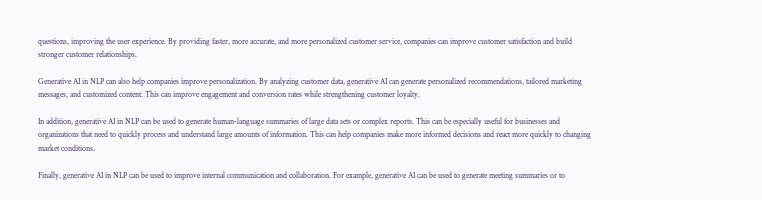questions, improving the user experience. By providing faster, more accurate, and more personalized customer service, companies can improve customer satisfaction and build stronger customer relationships.

Generative AI in NLP can also help companies improve personalization. By analyzing customer data, generative AI can generate personalized recommendations, tailored marketing messages, and customized content. This can improve engagement and conversion rates while strengthening customer loyalty.

In addition, generative AI in NLP can be used to generate human-language summaries of large data sets or complex reports. This can be especially useful for businesses and organizations that need to quickly process and understand large amounts of information. This can help companies make more informed decisions and react more quickly to changing market conditions.

Finally, generative AI in NLP can be used to improve internal communication and collaboration. For example, generative AI can be used to generate meeting summaries or to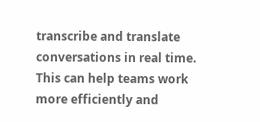transcribe and translate conversations in real time. This can help teams work more efficiently and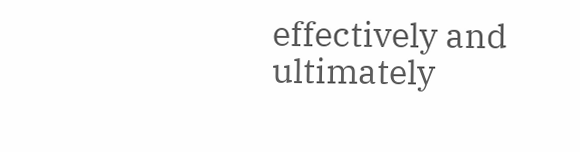effectively and ultimately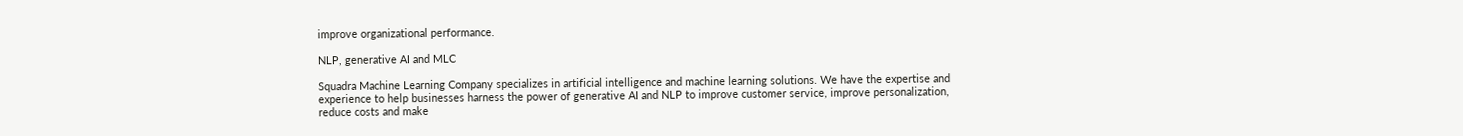improve organizational performance.

NLP, generative AI and MLC

Squadra Machine Learning Company specializes in artificial intelligence and machine learning solutions. We have the expertise and experience to help businesses harness the power of generative AI and NLP to improve customer service, improve personalization, reduce costs and make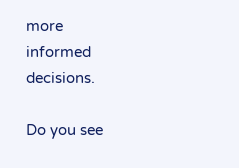more informed decisions.

Do you see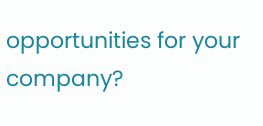opportunities for your company?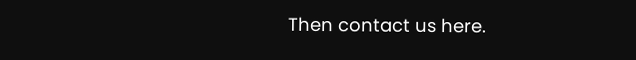Then contact us here.